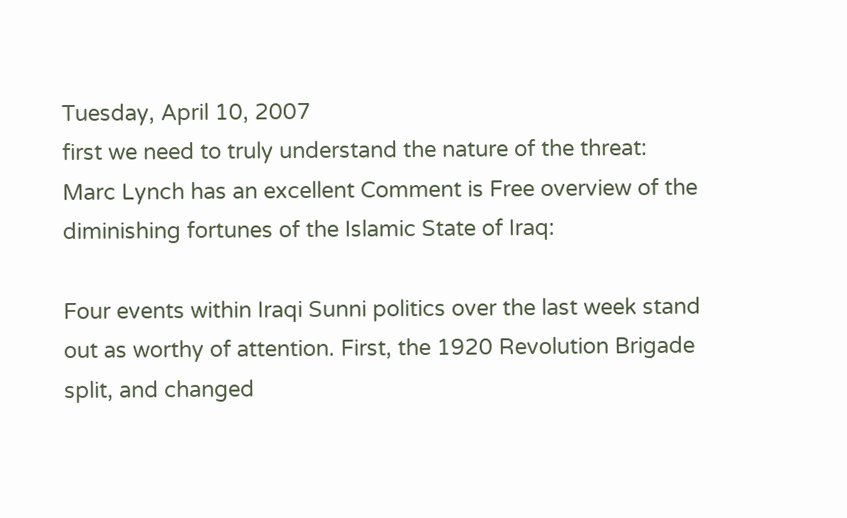Tuesday, April 10, 2007
first we need to truly understand the nature of the threat:
Marc Lynch has an excellent Comment is Free overview of the diminishing fortunes of the Islamic State of Iraq:

Four events within Iraqi Sunni politics over the last week stand out as worthy of attention. First, the 1920 Revolution Brigade split, and changed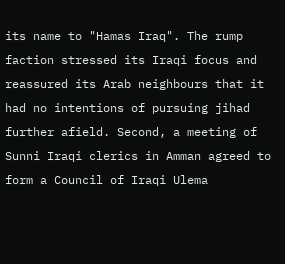its name to "Hamas Iraq". The rump faction stressed its Iraqi focus and reassured its Arab neighbours that it had no intentions of pursuing jihad further afield. Second, a meeting of Sunni Iraqi clerics in Amman agreed to form a Council of Iraqi Ulema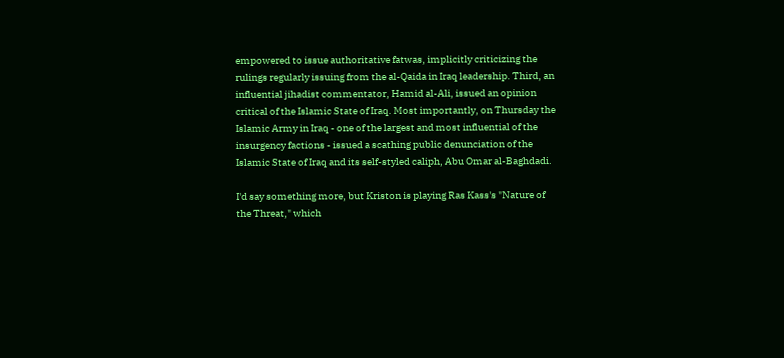empowered to issue authoritative fatwas, implicitly criticizing the rulings regularly issuing from the al-Qaida in Iraq leadership. Third, an influential jihadist commentator, Hamid al-Ali, issued an opinion critical of the Islamic State of Iraq. Most importantly, on Thursday the Islamic Army in Iraq - one of the largest and most influential of the insurgency factions - issued a scathing public denunciation of the Islamic State of Iraq and its self-styled caliph, Abu Omar al-Baghdadi.

I'd say something more, but Kriston is playing Ras Kass's "Nature of the Threat," which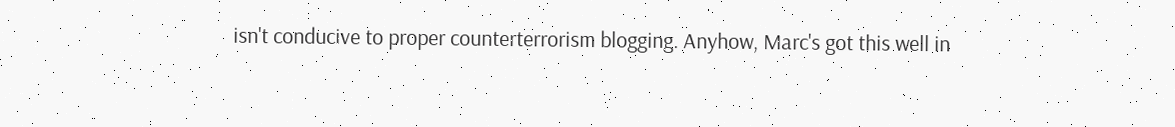isn't conducive to proper counterterrorism blogging. Anyhow, Marc's got this well in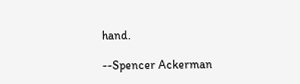hand.

--Spencer Ackerman